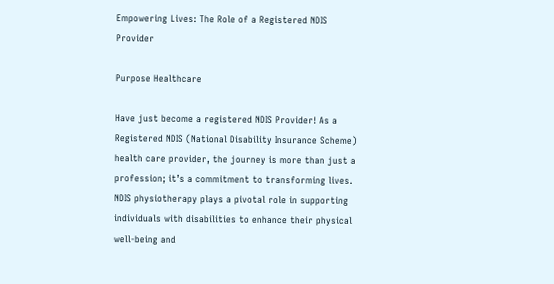Empowering Lives: The Role of a Registered NDIS Provider

Purpose Healthcare

Have just become a registered NDIS Provider! As a Registered NDIS (National Disability Insurance Scheme) health care provider, the journey is more than just a profession; it’s a commitment to transforming lives. NDIS physiotherapy plays a pivotal role in supporting individuals with disabilities to enhance their physical well-being and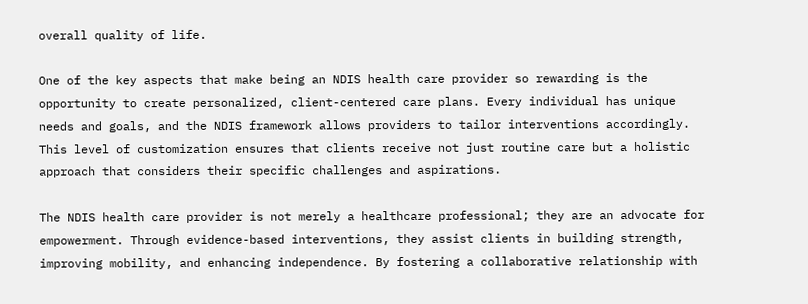overall quality of life.

One of the key aspects that make being an NDIS health care provider so rewarding is the opportunity to create personalized, client-centered care plans. Every individual has unique needs and goals, and the NDIS framework allows providers to tailor interventions accordingly. This level of customization ensures that clients receive not just routine care but a holistic approach that considers their specific challenges and aspirations.

The NDIS health care provider is not merely a healthcare professional; they are an advocate for empowerment. Through evidence-based interventions, they assist clients in building strength, improving mobility, and enhancing independence. By fostering a collaborative relationship with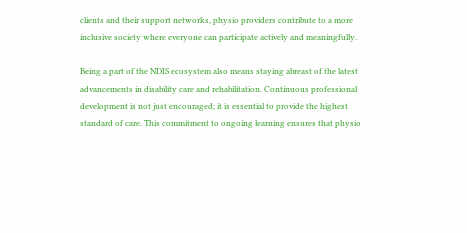clients and their support networks, physio providers contribute to a more inclusive society where everyone can participate actively and meaningfully.

Being a part of the NDIS ecosystem also means staying abreast of the latest advancements in disability care and rehabilitation. Continuous professional development is not just encouraged; it is essential to provide the highest standard of care. This commitment to ongoing learning ensures that physio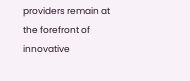providers remain at the forefront of innovative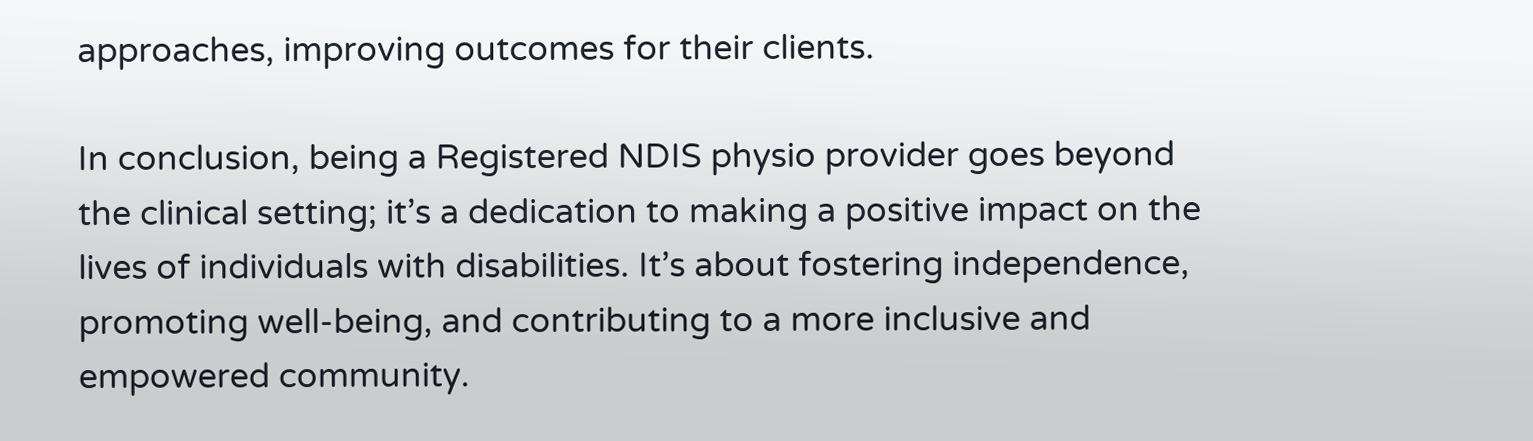approaches, improving outcomes for their clients.

In conclusion, being a Registered NDIS physio provider goes beyond the clinical setting; it’s a dedication to making a positive impact on the lives of individuals with disabilities. It’s about fostering independence, promoting well-being, and contributing to a more inclusive and empowered community.